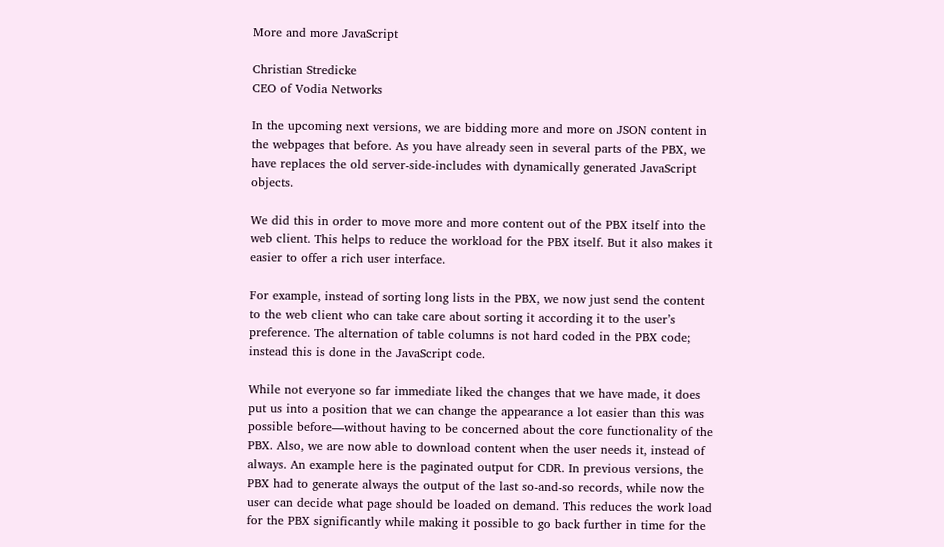More and more JavaScript

Christian Stredicke
CEO of Vodia Networks

In the upcoming next versions, we are bidding more and more on JSON content in the webpages that before. As you have already seen in several parts of the PBX, we have replaces the old server-side-includes with dynamically generated JavaScript objects.

We did this in order to move more and more content out of the PBX itself into the web client. This helps to reduce the workload for the PBX itself. But it also makes it easier to offer a rich user interface.

For example, instead of sorting long lists in the PBX, we now just send the content to the web client who can take care about sorting it according it to the user’s preference. The alternation of table columns is not hard coded in the PBX code; instead this is done in the JavaScript code.

While not everyone so far immediate liked the changes that we have made, it does put us into a position that we can change the appearance a lot easier than this was possible before—without having to be concerned about the core functionality of the PBX. Also, we are now able to download content when the user needs it, instead of always. An example here is the paginated output for CDR. In previous versions, the PBX had to generate always the output of the last so-and-so records, while now the user can decide what page should be loaded on demand. This reduces the work load for the PBX significantly while making it possible to go back further in time for the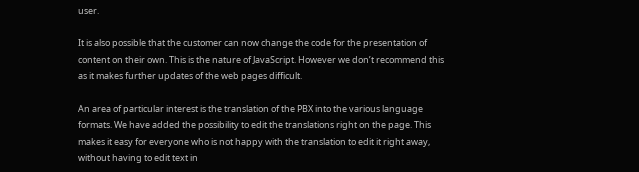user.

It is also possible that the customer can now change the code for the presentation of content on their own. This is the nature of JavaScript. However we don’t recommend this as it makes further updates of the web pages difficult.

An area of particular interest is the translation of the PBX into the various language formats. We have added the possibility to edit the translations right on the page. This makes it easy for everyone who is not happy with the translation to edit it right away, without having to edit text in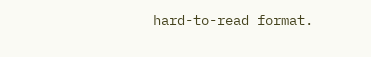hard-to-read format.